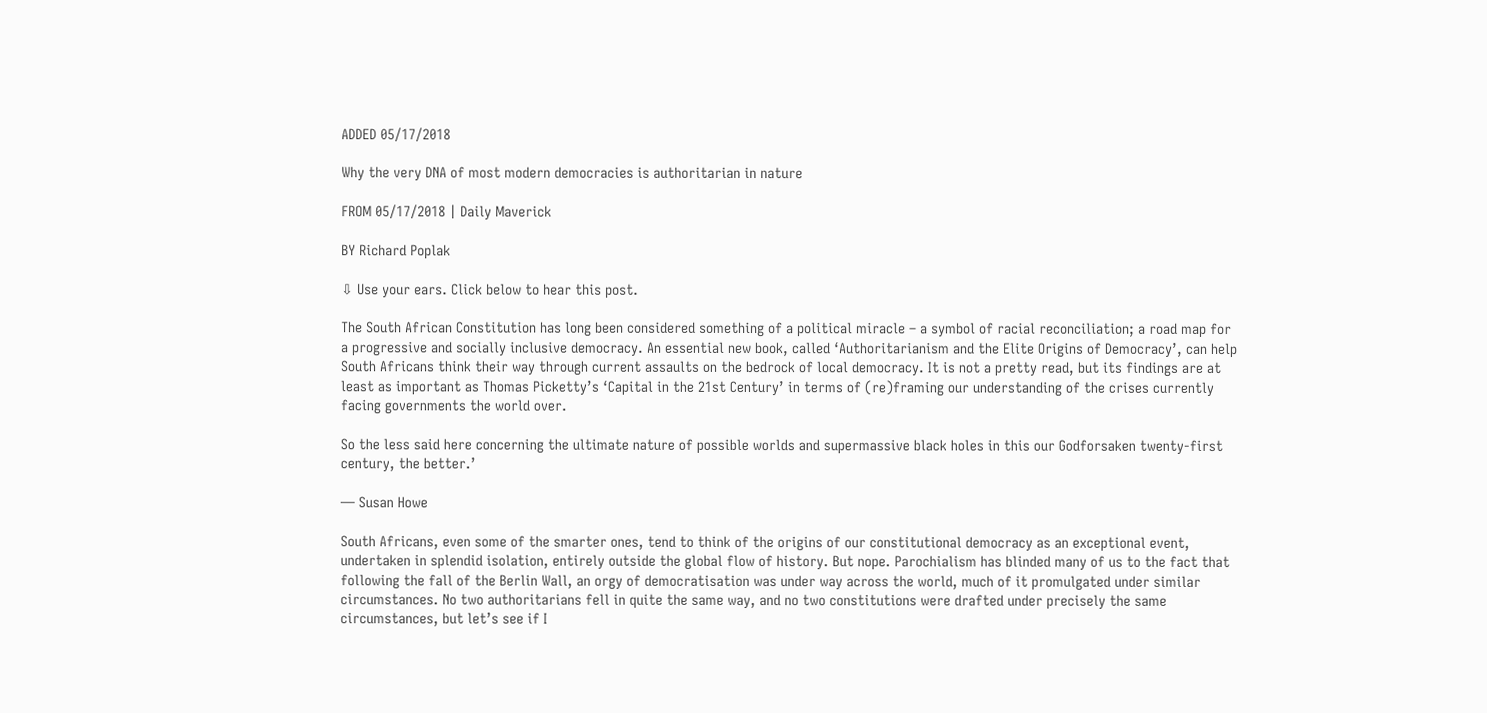ADDED 05/17/2018

Why the very DNA of most modern democracies is authoritarian in nature

FROM 05/17/2018 | Daily Maverick

BY Richard Poplak

⇩ Use your ears. Click below to hear this post.

The South African Constitution has long been considered something of a political miracle – a symbol of racial reconciliation; a road map for a progressive and socially inclusive democracy. An essential new book, called ‘Authoritarianism and the Elite Origins of Democracy’, can help South Africans think their way through current assaults on the bedrock of local democracy. It is not a pretty read, but its findings are at least as important as Thomas Picketty’s ‘Capital in the 21st Century’ in terms of (re)framing our understanding of the crises currently facing governments the world over.

So the less said here concerning the ultimate nature of possible worlds and supermassive black holes in this our Godforsaken twenty-first century, the better.’

— Susan Howe

South Africans, even some of the smarter ones, tend to think of the origins of our constitutional democracy as an exceptional event, undertaken in splendid isolation, entirely outside the global flow of history. But nope. Parochialism has blinded many of us to the fact that following the fall of the Berlin Wall, an orgy of democratisation was under way across the world, much of it promulgated under similar circumstances. No two authoritarians fell in quite the same way, and no two constitutions were drafted under precisely the same circumstances, but let’s see if I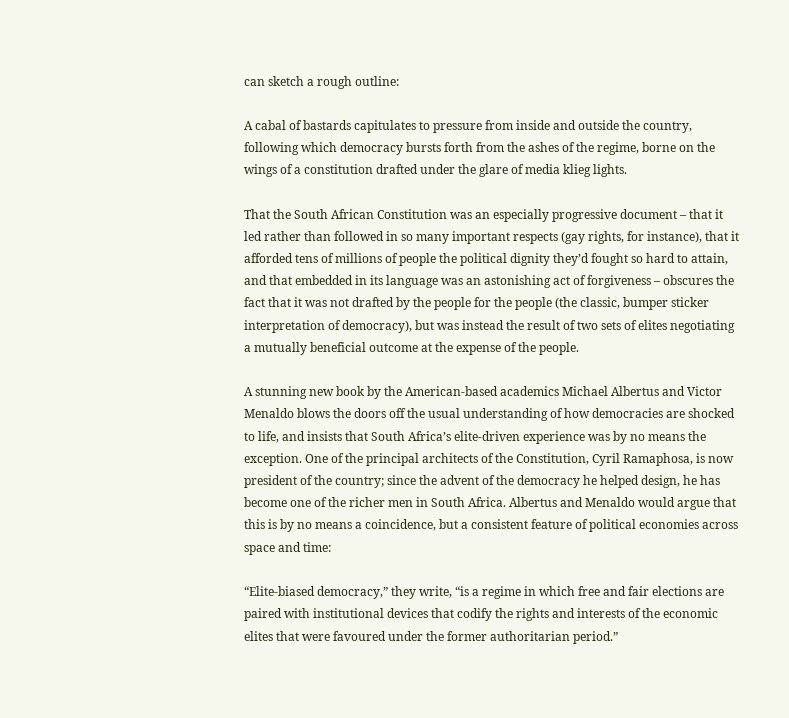can sketch a rough outline:

A cabal of bastards capitulates to pressure from inside and outside the country, following which democracy bursts forth from the ashes of the regime, borne on the wings of a constitution drafted under the glare of media klieg lights.

That the South African Constitution was an especially progressive document – that it led rather than followed in so many important respects (gay rights, for instance), that it afforded tens of millions of people the political dignity they’d fought so hard to attain, and that embedded in its language was an astonishing act of forgiveness – obscures the fact that it was not drafted by the people for the people (the classic, bumper sticker interpretation of democracy), but was instead the result of two sets of elites negotiating a mutually beneficial outcome at the expense of the people.

A stunning new book by the American-based academics Michael Albertus and Victor Menaldo blows the doors off the usual understanding of how democracies are shocked to life, and insists that South Africa’s elite-driven experience was by no means the exception. One of the principal architects of the Constitution, Cyril Ramaphosa, is now president of the country; since the advent of the democracy he helped design, he has become one of the richer men in South Africa. Albertus and Menaldo would argue that this is by no means a coincidence, but a consistent feature of political economies across space and time:

“Elite-biased democracy,” they write, “is a regime in which free and fair elections are paired with institutional devices that codify the rights and interests of the economic elites that were favoured under the former authoritarian period.”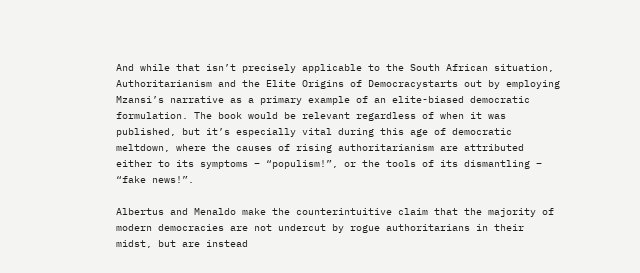And while that isn’t precisely applicable to the South African situation, Authoritarianism and the Elite Origins of Democracystarts out by employing Mzansi’s narrative as a primary example of an elite-biased democratic formulation. The book would be relevant regardless of when it was published, but it’s especially vital during this age of democratic meltdown, where the causes of rising authoritarianism are attributed either to its symptoms – “populism!”, or the tools of its dismantling – “fake news!”.

Albertus and Menaldo make the counterintuitive claim that the majority of modern democracies are not undercut by rogue authoritarians in their midst, but are instead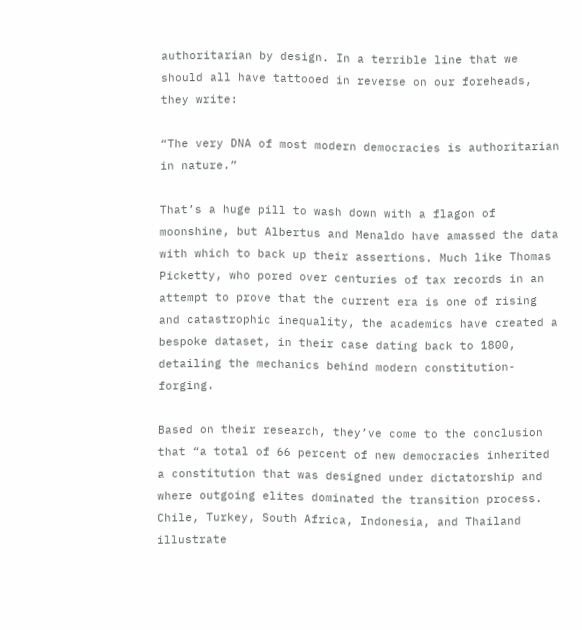authoritarian by design. In a terrible line that we should all have tattooed in reverse on our foreheads, they write:

“The very DNA of most modern democracies is authoritarian in nature.”

That’s a huge pill to wash down with a flagon of moonshine, but Albertus and Menaldo have amassed the data with which to back up their assertions. Much like Thomas Picketty, who pored over centuries of tax records in an attempt to prove that the current era is one of rising and catastrophic inequality, the academics have created a bespoke dataset, in their case dating back to 1800, detailing the mechanics behind modern constitution-forging.

Based on their research, they’ve come to the conclusion that “a total of 66 percent of new democracies inherited a constitution that was designed under dictatorship and where outgoing elites dominated the transition process. Chile, Turkey, South Africa, Indonesia, and Thailand illustrate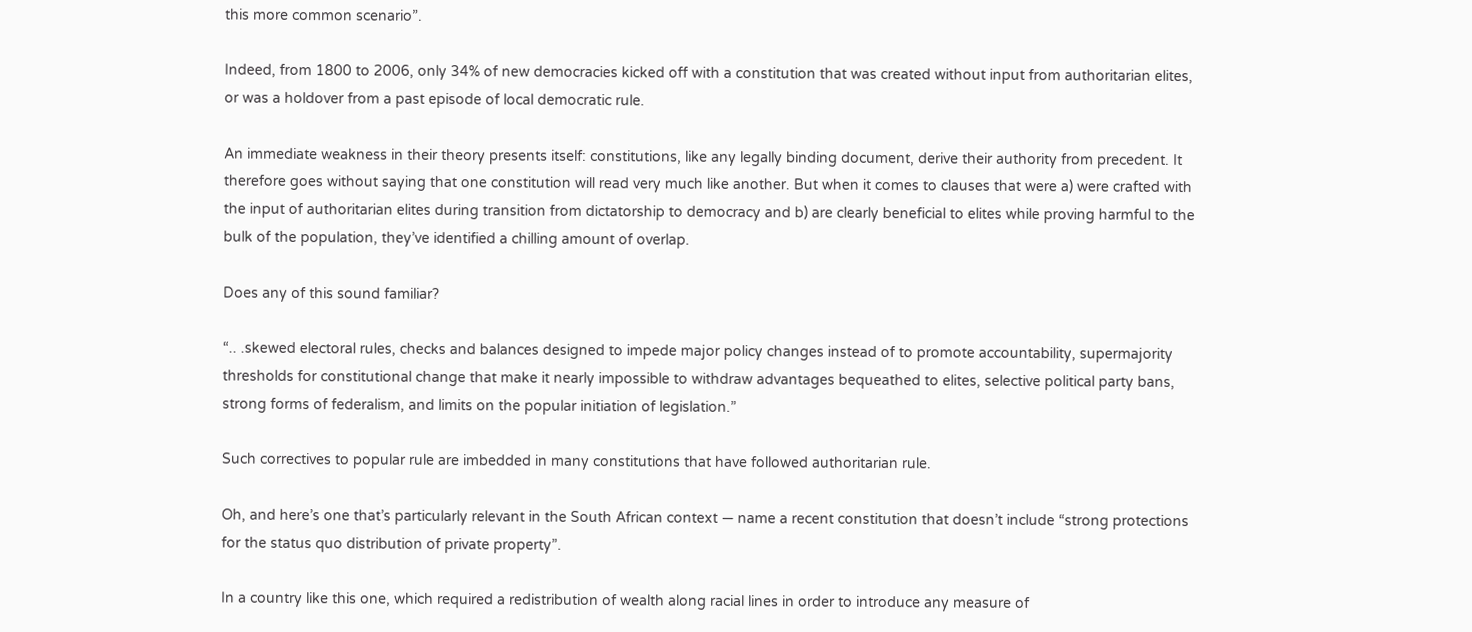this more common scenario”.

Indeed, from 1800 to 2006, only 34% of new democracies kicked off with a constitution that was created without input from authoritarian elites, or was a holdover from a past episode of local democratic rule.

An immediate weakness in their theory presents itself: constitutions, like any legally binding document, derive their authority from precedent. It therefore goes without saying that one constitution will read very much like another. But when it comes to clauses that were a) were crafted with the input of authoritarian elites during transition from dictatorship to democracy and b) are clearly beneficial to elites while proving harmful to the bulk of the population, they’ve identified a chilling amount of overlap.

Does any of this sound familiar?

“.. .skewed electoral rules, checks and balances designed to impede major policy changes instead of to promote accountability, supermajority thresholds for constitutional change that make it nearly impossible to withdraw advantages bequeathed to elites, selective political party bans, strong forms of federalism, and limits on the popular initiation of legislation.”

Such correctives to popular rule are imbedded in many constitutions that have followed authoritarian rule.

Oh, and here’s one that’s particularly relevant in the South African context — name a recent constitution that doesn’t include “strong protections for the status quo distribution of private property”.

In a country like this one, which required a redistribution of wealth along racial lines in order to introduce any measure of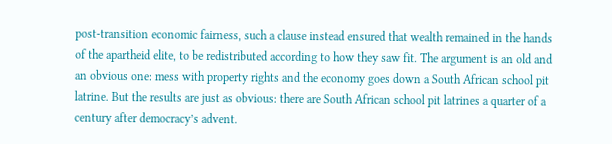post-transition economic fairness, such a clause instead ensured that wealth remained in the hands of the apartheid elite, to be redistributed according to how they saw fit. The argument is an old and an obvious one: mess with property rights and the economy goes down a South African school pit latrine. But the results are just as obvious: there are South African school pit latrines a quarter of a century after democracy’s advent.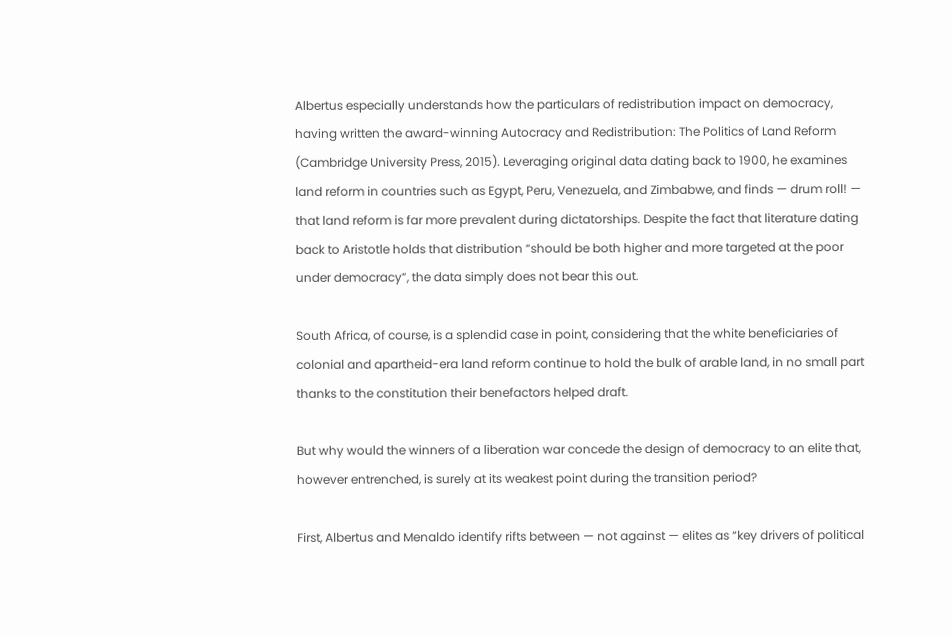Albertus especially understands how the particulars of redistribution impact on democracy, having written the award-winning Autocracy and Redistribution: The Politics of Land Reform (Cambridge University Press, 2015). Leveraging original data dating back to 1900, he examines land reform in countries such as Egypt, Peru, Venezuela, and Zimbabwe, and finds — drum roll! — that land reform is far more prevalent during dictatorships. Despite the fact that literature dating back to Aristotle holds that distribution “should be both higher and more targeted at the poor under democracy”, the data simply does not bear this out.

South Africa, of course, is a splendid case in point, considering that the white beneficiaries of colonial and apartheid-era land reform continue to hold the bulk of arable land, in no small part thanks to the constitution their benefactors helped draft.

But why would the winners of a liberation war concede the design of democracy to an elite that, however entrenched, is surely at its weakest point during the transition period?

First, Albertus and Menaldo identify rifts between — not against — elites as “key drivers of political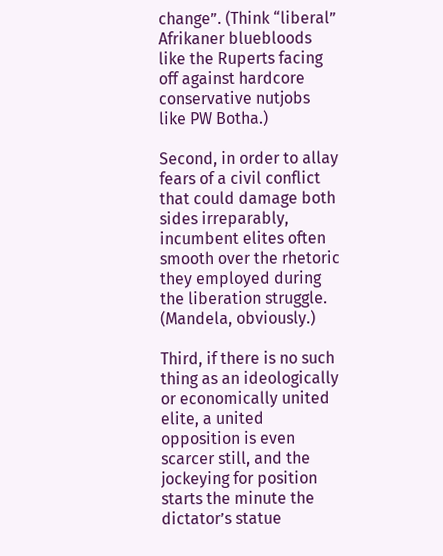change”. (Think “liberal” Afrikaner bluebloods like the Ruperts facing off against hardcore conservative nutjobs like PW Botha.)

Second, in order to allay fears of a civil conflict that could damage both sides irreparably, incumbent elites often smooth over the rhetoric they employed during the liberation struggle. (Mandela, obviously.)

Third, if there is no such thing as an ideologically or economically united elite, a united opposition is even scarcer still, and the jockeying for position starts the minute the dictator’s statue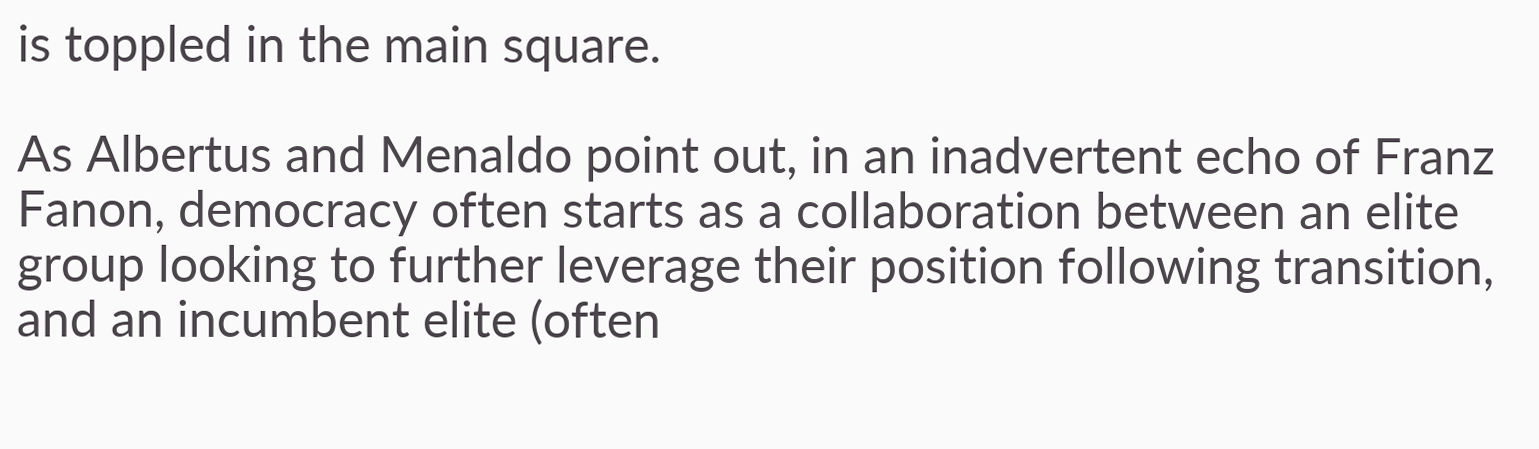is toppled in the main square.

As Albertus and Menaldo point out, in an inadvertent echo of Franz Fanon, democracy often starts as a collaboration between an elite group looking to further leverage their position following transition, and an incumbent elite (often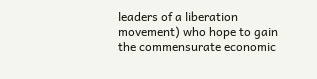leaders of a liberation movement) who hope to gain the commensurate economic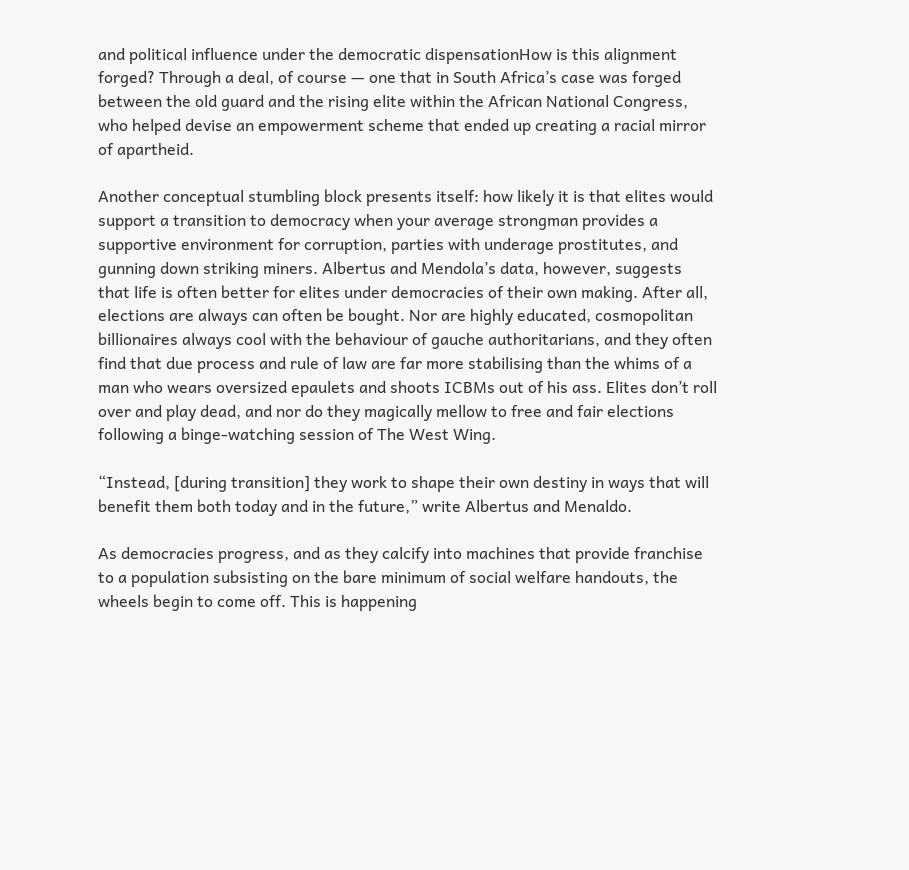and political influence under the democratic dispensationHow is this alignment forged? Through a deal, of course — one that in South Africa’s case was forged between the old guard and the rising elite within the African National Congress, who helped devise an empowerment scheme that ended up creating a racial mirror of apartheid.

Another conceptual stumbling block presents itself: how likely it is that elites would support a transition to democracy when your average strongman provides a supportive environment for corruption, parties with underage prostitutes, and gunning down striking miners. Albertus and Mendola’s data, however, suggests that life is often better for elites under democracies of their own making. After all, elections are always can often be bought. Nor are highly educated, cosmopolitan billionaires always cool with the behaviour of gauche authoritarians, and they often find that due process and rule of law are far more stabilising than the whims of a man who wears oversized epaulets and shoots ICBMs out of his ass. Elites don’t roll over and play dead, and nor do they magically mellow to free and fair elections following a binge-watching session of The West Wing.

“Instead, [during transition] they work to shape their own destiny in ways that will benefit them both today and in the future,” write Albertus and Menaldo.

As democracies progress, and as they calcify into machines that provide franchise to a population subsisting on the bare minimum of social welfare handouts, the wheels begin to come off. This is happening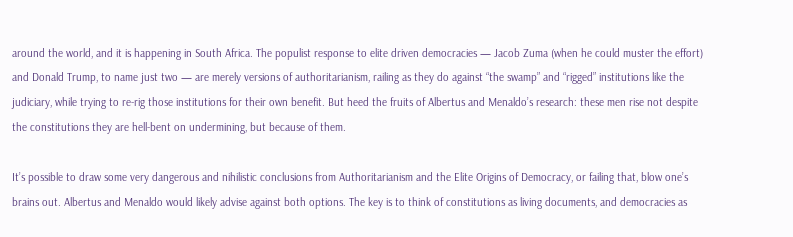around the world, and it is happening in South Africa. The populist response to elite driven democracies — Jacob Zuma (when he could muster the effort) and Donald Trump, to name just two — are merely versions of authoritarianism, railing as they do against “the swamp” and “rigged” institutions like the judiciary, while trying to re-rig those institutions for their own benefit. But heed the fruits of Albertus and Menaldo’s research: these men rise not despite the constitutions they are hell-bent on undermining, but because of them.

It’s possible to draw some very dangerous and nihilistic conclusions from Authoritarianism and the Elite Origins of Democracy, or failing that, blow one’s brains out. Albertus and Menaldo would likely advise against both options. The key is to think of constitutions as living documents, and democracies as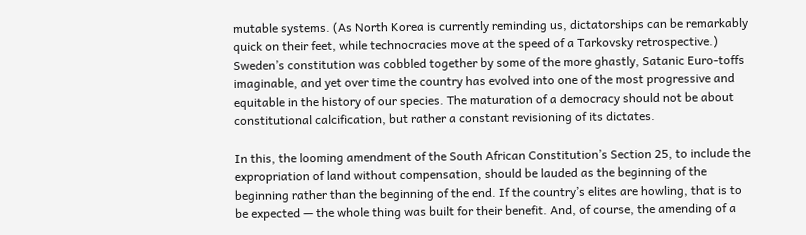mutable systems. (As North Korea is currently reminding us, dictatorships can be remarkably quick on their feet, while technocracies move at the speed of a Tarkovsky retrospective.) Sweden’s constitution was cobbled together by some of the more ghastly, Satanic Euro-toffs imaginable, and yet over time the country has evolved into one of the most progressive and equitable in the history of our species. The maturation of a democracy should not be about constitutional calcification, but rather a constant revisioning of its dictates.

In this, the looming amendment of the South African Constitution’s Section 25, to include the expropriation of land without compensation, should be lauded as the beginning of the beginning rather than the beginning of the end. If the country’s elites are howling, that is to be expected — the whole thing was built for their benefit. And, of course, the amending of a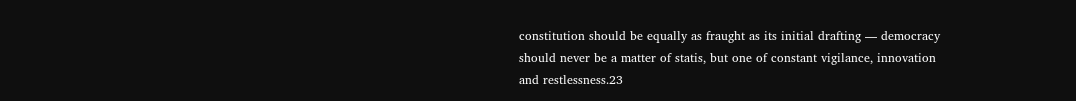constitution should be equally as fraught as its initial drafting — democracy should never be a matter of statis, but one of constant vigilance, innovation and restlessness.23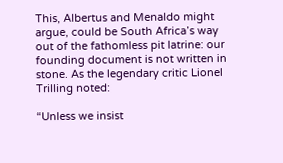This, Albertus and Menaldo might argue, could be South Africa’s way out of the fathomless pit latrine: our founding document is not written in stone. As the legendary critic Lionel Trilling noted:

“Unless we insist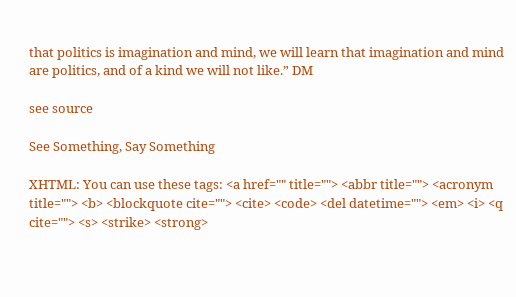that politics is imagination and mind, we will learn that imagination and mind are politics, and of a kind we will not like.” DM

see source

See Something, Say Something

XHTML: You can use these tags: <a href="" title=""> <abbr title=""> <acronym title=""> <b> <blockquote cite=""> <cite> <code> <del datetime=""> <em> <i> <q cite=""> <s> <strike> <strong>